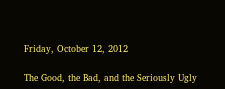Friday, October 12, 2012

The Good, the Bad, and the Seriously Ugly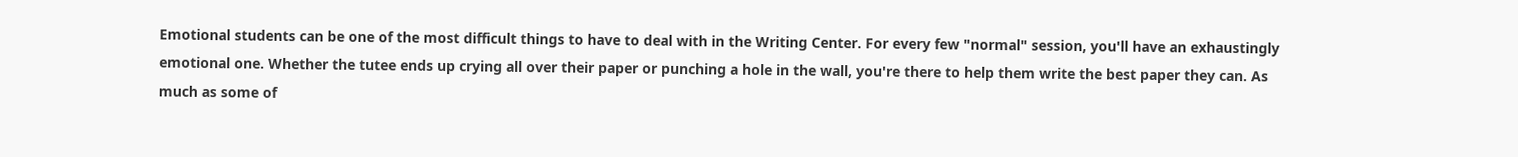Emotional students can be one of the most difficult things to have to deal with in the Writing Center. For every few "normal" session, you'll have an exhaustingly emotional one. Whether the tutee ends up crying all over their paper or punching a hole in the wall, you're there to help them write the best paper they can. As much as some of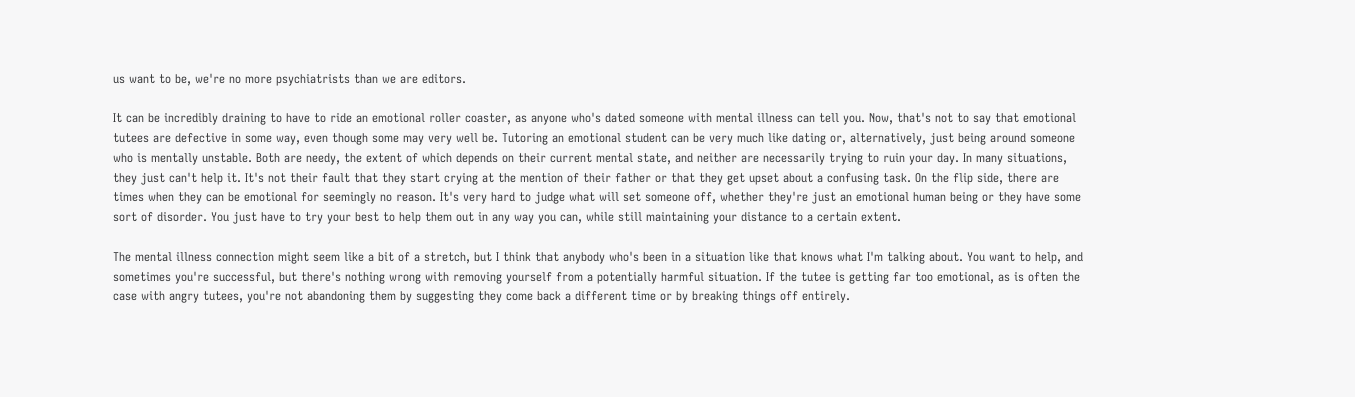us want to be, we're no more psychiatrists than we are editors.

It can be incredibly draining to have to ride an emotional roller coaster, as anyone who's dated someone with mental illness can tell you. Now, that's not to say that emotional tutees are defective in some way, even though some may very well be. Tutoring an emotional student can be very much like dating or, alternatively, just being around someone who is mentally unstable. Both are needy, the extent of which depends on their current mental state, and neither are necessarily trying to ruin your day. In many situations, they just can't help it. It's not their fault that they start crying at the mention of their father or that they get upset about a confusing task. On the flip side, there are times when they can be emotional for seemingly no reason. It's very hard to judge what will set someone off, whether they're just an emotional human being or they have some sort of disorder. You just have to try your best to help them out in any way you can, while still maintaining your distance to a certain extent.

The mental illness connection might seem like a bit of a stretch, but I think that anybody who's been in a situation like that knows what I'm talking about. You want to help, and sometimes you're successful, but there's nothing wrong with removing yourself from a potentially harmful situation. If the tutee is getting far too emotional, as is often the case with angry tutees, you're not abandoning them by suggesting they come back a different time or by breaking things off entirely.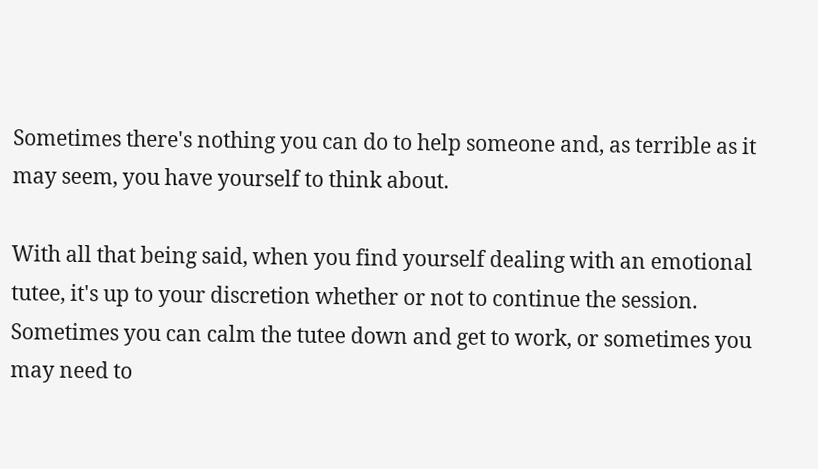Sometimes there's nothing you can do to help someone and, as terrible as it may seem, you have yourself to think about.

With all that being said, when you find yourself dealing with an emotional tutee, it's up to your discretion whether or not to continue the session. Sometimes you can calm the tutee down and get to work, or sometimes you may need to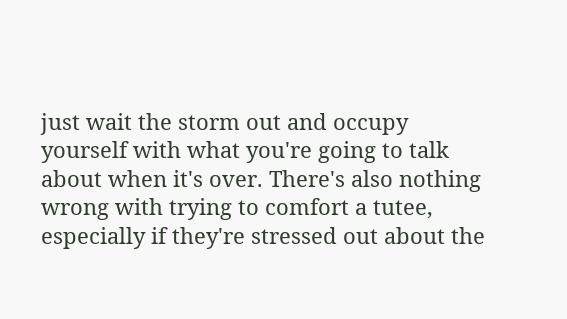just wait the storm out and occupy yourself with what you're going to talk about when it's over. There's also nothing wrong with trying to comfort a tutee, especially if they're stressed out about the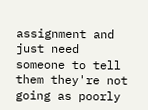assignment and just need someone to tell them they're not going as poorly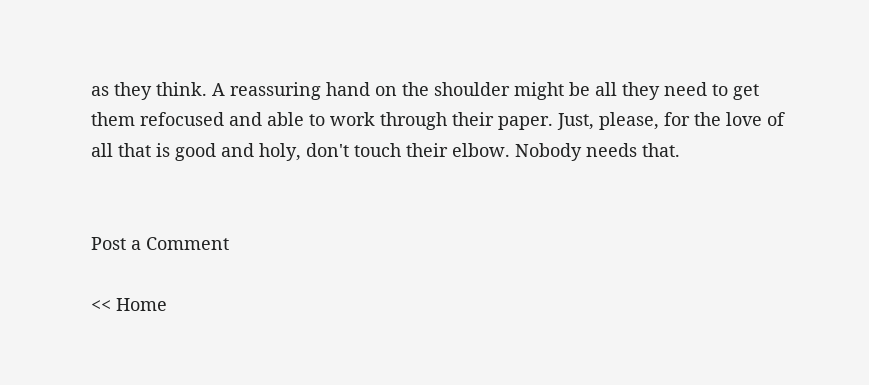as they think. A reassuring hand on the shoulder might be all they need to get them refocused and able to work through their paper. Just, please, for the love of all that is good and holy, don't touch their elbow. Nobody needs that.


Post a Comment

<< Home